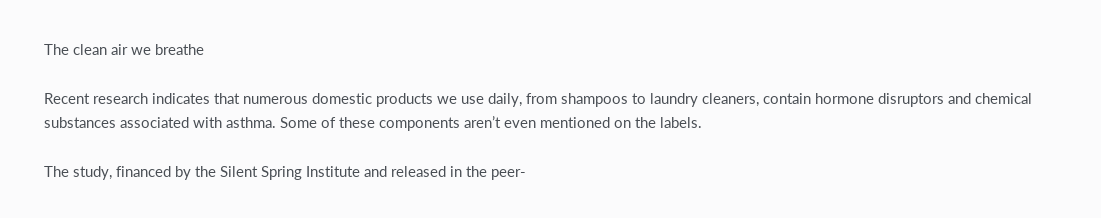The clean air we breathe

Recent research indicates that numerous domestic products we use daily, from shampoos to laundry cleaners, contain hormone disruptors and chemical substances associated with asthma. Some of these components aren’t even mentioned on the labels.

The study, financed by the Silent Spring Institute and released in the peer-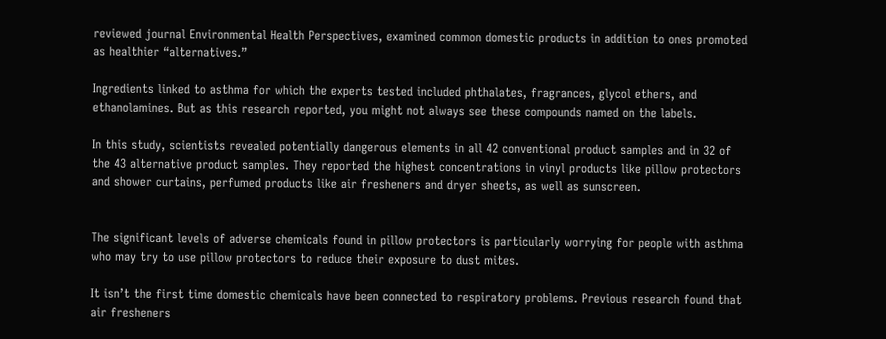reviewed journal Environmental Health Perspectives, examined common domestic products in addition to ones promoted as healthier “alternatives.”

Ingredients linked to asthma for which the experts tested included phthalates, fragrances, glycol ethers, and ethanolamines. But as this research reported, you might not always see these compounds named on the labels.

In this study, scientists revealed potentially dangerous elements in all 42 conventional product samples and in 32 of the 43 alternative product samples. They reported the highest concentrations in vinyl products like pillow protectors and shower curtains, perfumed products like air fresheners and dryer sheets, as well as sunscreen.


The significant levels of adverse chemicals found in pillow protectors is particularly worrying for people with asthma who may try to use pillow protectors to reduce their exposure to dust mites.

It isn’t the first time domestic chemicals have been connected to respiratory problems. Previous research found that air fresheners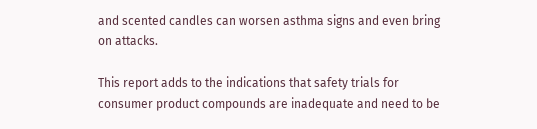and scented candles can worsen asthma signs and even bring on attacks.

This report adds to the indications that safety trials for consumer product compounds are inadequate and need to be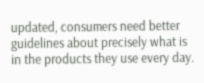updated, consumers need better guidelines about precisely what is in the products they use every day.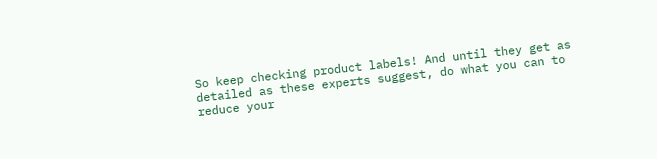So keep checking product labels! And until they get as detailed as these experts suggest, do what you can to reduce your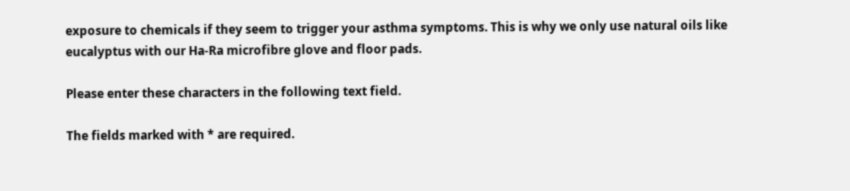exposure to chemicals if they seem to trigger your asthma symptoms. This is why we only use natural oils like eucalyptus with our Ha-Ra microfibre glove and floor pads.

Please enter these characters in the following text field.

The fields marked with * are required.